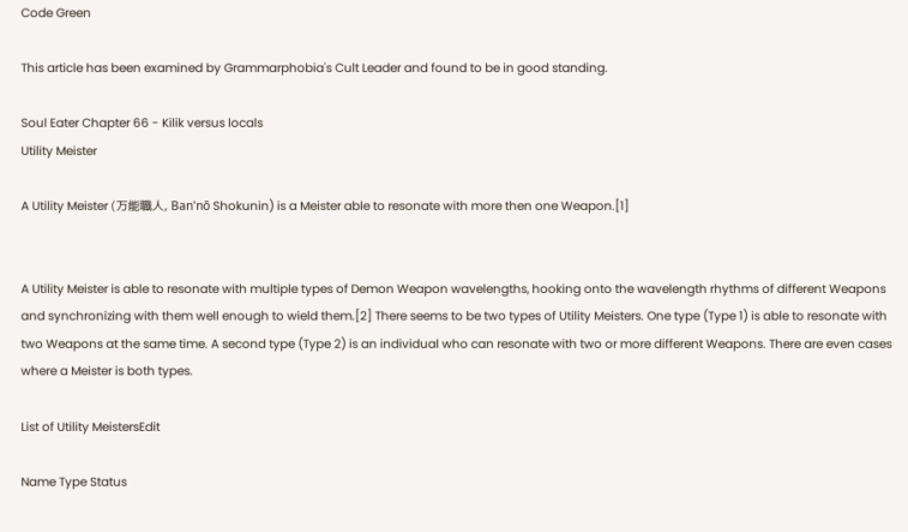Code Green

This article has been examined by Grammarphobia's Cult Leader and found to be in good standing.

Soul Eater Chapter 66 - Kilik versus locals
Utility Meister

A Utility Meister (万能職人, Ban'nō Shokunin) is a Meister able to resonate with more then one Weapon.[1]


A Utility Meister is able to resonate with multiple types of Demon Weapon wavelengths, hooking onto the wavelength rhythms of different Weapons and synchronizing with them well enough to wield them.[2] There seems to be two types of Utility Meisters. One type (Type 1) is able to resonate with two Weapons at the same time. A second type (Type 2) is an individual who can resonate with two or more different Weapons. There are even cases where a Meister is both types.

List of Utility MeistersEdit

Name Type Status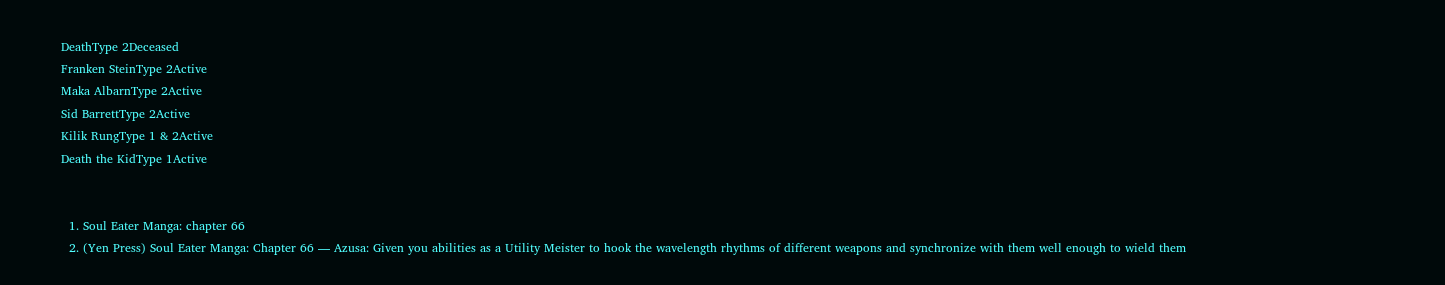DeathType 2Deceased
Franken SteinType 2Active
Maka AlbarnType 2Active
Sid BarrettType 2Active
Kilik RungType 1 & 2Active
Death the KidType 1Active


  1. Soul Eater Manga: chapter 66
  2. (Yen Press) Soul Eater Manga: Chapter 66 — Azusa: Given you abilities as a Utility Meister to hook the wavelength rhythms of different weapons and synchronize with them well enough to wield them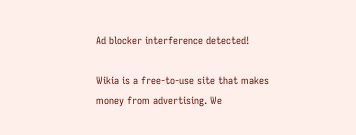Ad blocker interference detected!

Wikia is a free-to-use site that makes money from advertising. We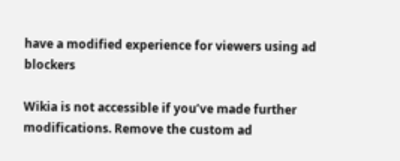have a modified experience for viewers using ad blockers

Wikia is not accessible if you’ve made further modifications. Remove the custom ad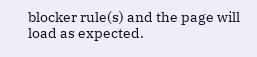blocker rule(s) and the page will load as expected.